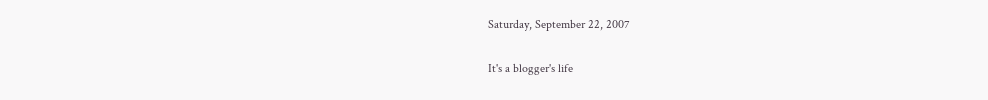Saturday, September 22, 2007

It's a blogger's life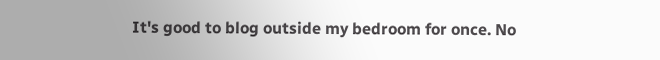It's good to blog outside my bedroom for once. No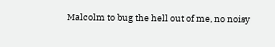Malcolm to bug the hell out of me, no noisy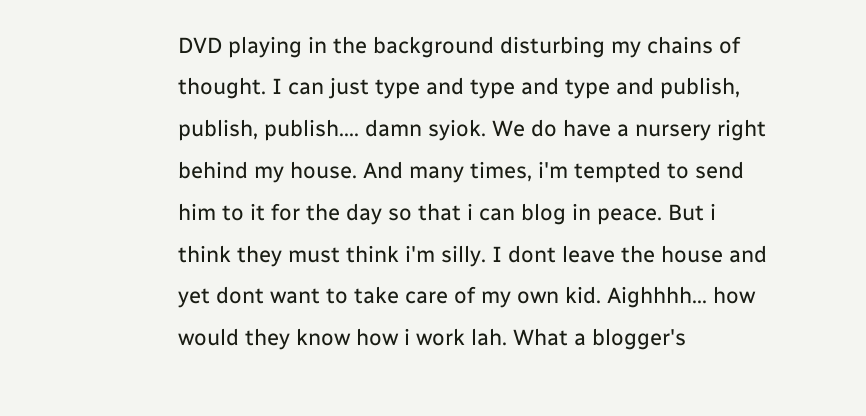DVD playing in the background disturbing my chains of thought. I can just type and type and type and publish, publish, publish.... damn syiok. We do have a nursery right behind my house. And many times, i'm tempted to send him to it for the day so that i can blog in peace. But i think they must think i'm silly. I dont leave the house and yet dont want to take care of my own kid. Aighhhh... how would they know how i work lah. What a blogger's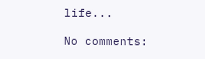life...

No comments: